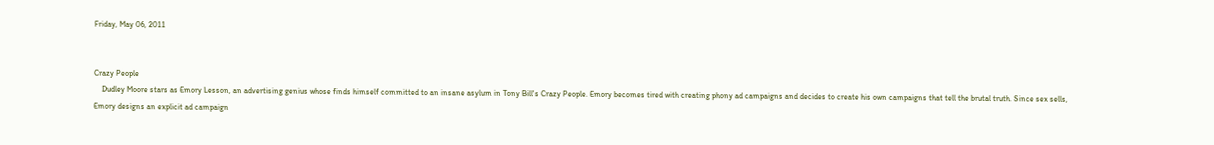Friday, May 06, 2011


Crazy People
    Dudley Moore stars as Emory Lesson, an advertising genius whose finds himself committed to an insane asylum in Tony Bill's Crazy People. Emory becomes tired with creating phony ad campaigns and decides to create his own campaigns that tell the brutal truth. Since sex sells, Emory designs an explicit ad campaign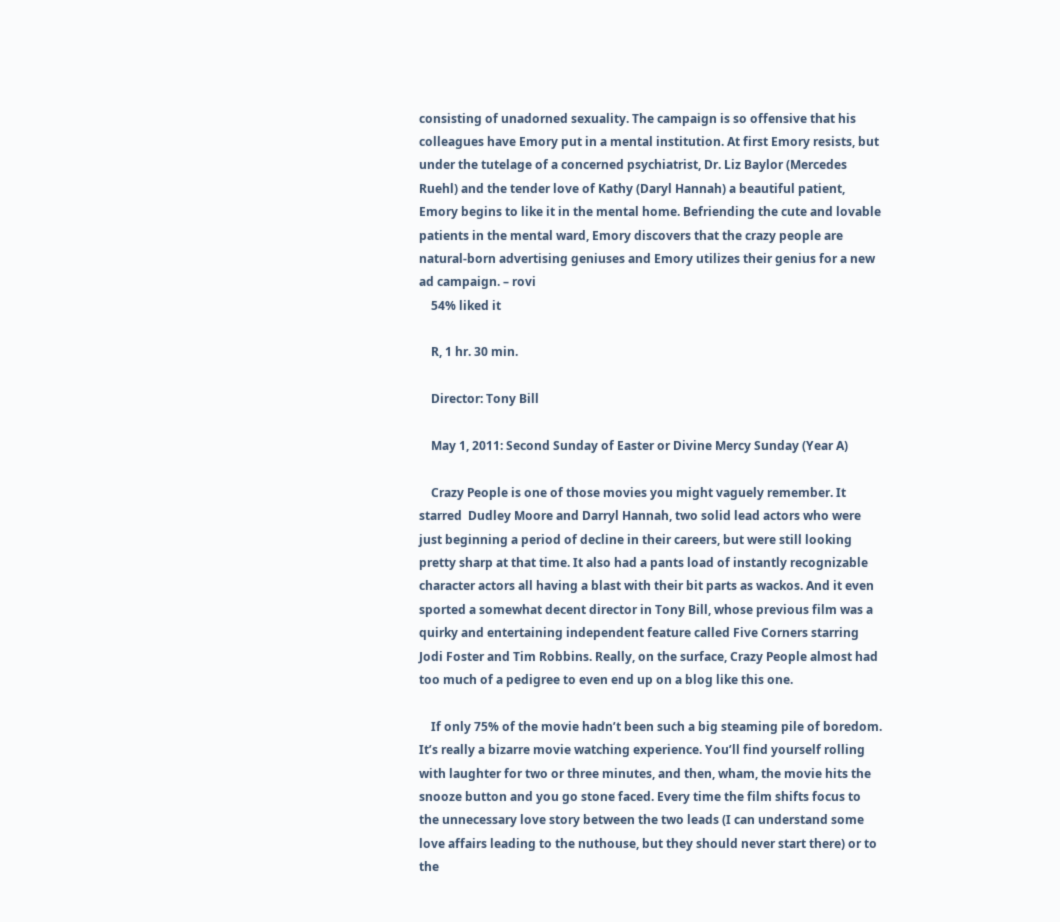consisting of unadorned sexuality. The campaign is so offensive that his colleagues have Emory put in a mental institution. At first Emory resists, but under the tutelage of a concerned psychiatrist, Dr. Liz Baylor (Mercedes Ruehl) and the tender love of Kathy (Daryl Hannah) a beautiful patient, Emory begins to like it in the mental home. Befriending the cute and lovable patients in the mental ward, Emory discovers that the crazy people are natural-born advertising geniuses and Emory utilizes their genius for a new ad campaign. – rovi
    54% liked it

    R, 1 hr. 30 min.

    Director: Tony Bill

    May 1, 2011: Second Sunday of Easter or Divine Mercy Sunday (Year A)

    Crazy People is one of those movies you might vaguely remember. It starred  Dudley Moore and Darryl Hannah, two solid lead actors who were just beginning a period of decline in their careers, but were still looking pretty sharp at that time. It also had a pants load of instantly recognizable character actors all having a blast with their bit parts as wackos. And it even sported a somewhat decent director in Tony Bill, whose previous film was a quirky and entertaining independent feature called Five Corners starring Jodi Foster and Tim Robbins. Really, on the surface, Crazy People almost had too much of a pedigree to even end up on a blog like this one.

    If only 75% of the movie hadn’t been such a big steaming pile of boredom. It’s really a bizarre movie watching experience. You’ll find yourself rolling with laughter for two or three minutes, and then, wham, the movie hits the snooze button and you go stone faced. Every time the film shifts focus to the unnecessary love story between the two leads (I can understand some love affairs leading to the nuthouse, but they should never start there) or to the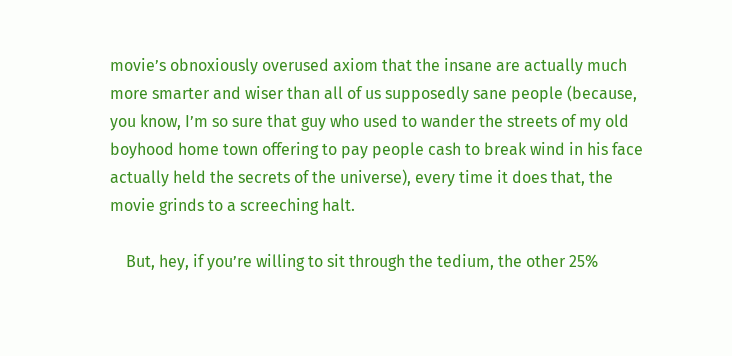movie’s obnoxiously overused axiom that the insane are actually much more smarter and wiser than all of us supposedly sane people (because, you know, I’m so sure that guy who used to wander the streets of my old boyhood home town offering to pay people cash to break wind in his face actually held the secrets of the universe), every time it does that, the movie grinds to a screeching halt.

    But, hey, if you’re willing to sit through the tedium, the other 25%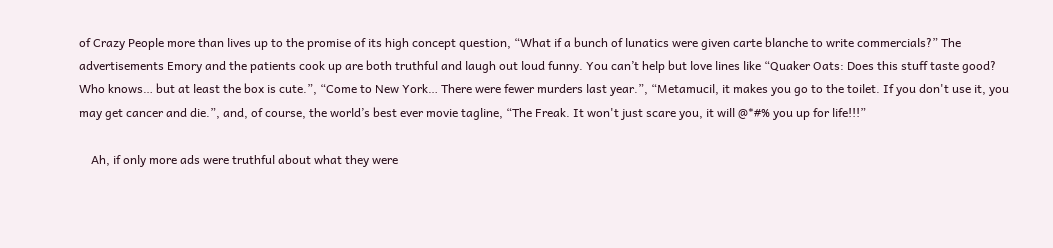of Crazy People more than lives up to the promise of its high concept question, “What if a bunch of lunatics were given carte blanche to write commercials?” The advertisements Emory and the patients cook up are both truthful and laugh out loud funny. You can’t help but love lines like “Quaker Oats: Does this stuff taste good? Who knows… but at least the box is cute.”, “Come to New York… There were fewer murders last year.”, “Metamucil, it makes you go to the toilet. If you don't use it, you may get cancer and die.”, and, of course, the world’s best ever movie tagline, “The Freak. It won't just scare you, it will @*#% you up for life!!!”

    Ah, if only more ads were truthful about what they were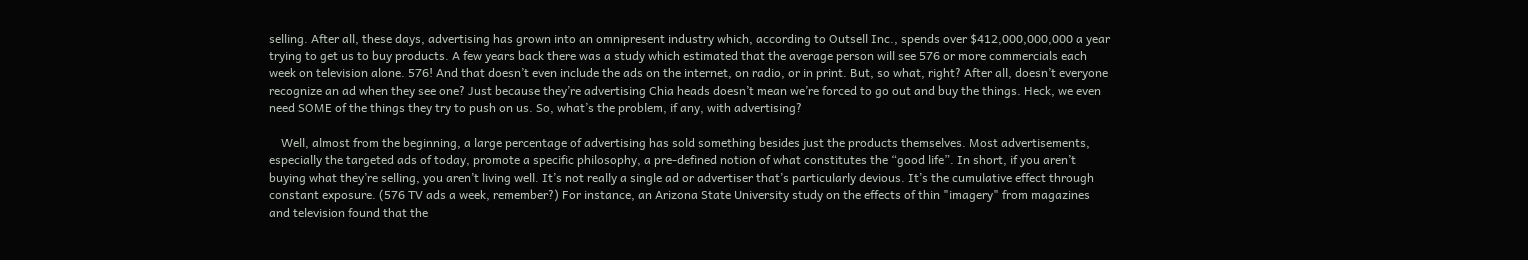selling. After all, these days, advertising has grown into an omnipresent industry which, according to Outsell Inc., spends over $412,000,000,000 a year trying to get us to buy products. A few years back there was a study which estimated that the average person will see 576 or more commercials each week on television alone. 576! And that doesn’t even include the ads on the internet, on radio, or in print. But, so what, right? After all, doesn’t everyone recognize an ad when they see one? Just because they’re advertising Chia heads doesn’t mean we’re forced to go out and buy the things. Heck, we even need SOME of the things they try to push on us. So, what’s the problem, if any, with advertising?

    Well, almost from the beginning, a large percentage of advertising has sold something besides just the products themselves. Most advertisements, especially the targeted ads of today, promote a specific philosophy, a pre-defined notion of what constitutes the “good life”. In short, if you aren’t buying what they’re selling, you aren’t living well. It’s not really a single ad or advertiser that’s particularly devious. It’s the cumulative effect through constant exposure. (576 TV ads a week, remember?) For instance, an Arizona State University study on the effects of thin "imagery" from magazines and television found that the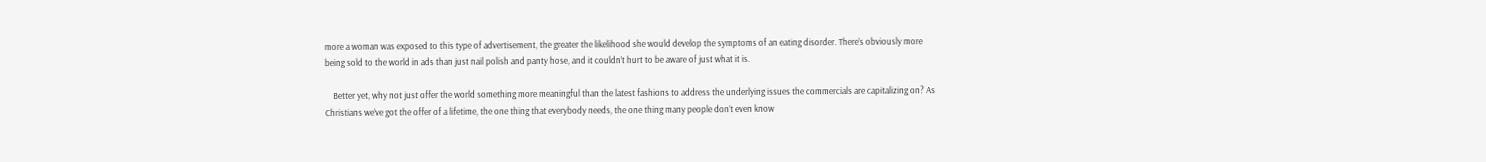more a woman was exposed to this type of advertisement, the greater the likelihood she would develop the symptoms of an eating disorder. There’s obviously more being sold to the world in ads than just nail polish and panty hose, and it couldn’t hurt to be aware of just what it is.

    Better yet, why not just offer the world something more meaningful than the latest fashions to address the underlying issues the commercials are capitalizing on? As Christians we’ve got the offer of a lifetime, the one thing that everybody needs, the one thing many people don’t even know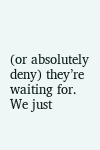(or absolutely deny) they’re waiting for. We just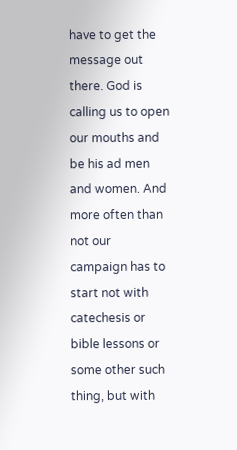have to get the message out there. God is calling us to open our mouths and be his ad men and women. And more often than not our campaign has to start not with catechesis or bible lessons or some other such thing, but with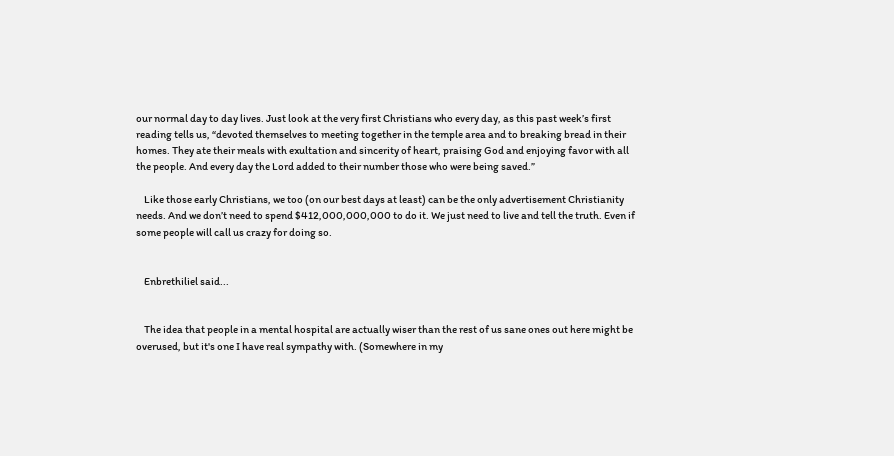our normal day to day lives. Just look at the very first Christians who every day, as this past week’s first reading tells us, “devoted themselves to meeting together in the temple area and to breaking bread in their homes. They ate their meals with exultation and sincerity of heart, praising God and enjoying favor with all the people. And every day the Lord added to their number those who were being saved.”

    Like those early Christians, we too (on our best days at least) can be the only advertisement Christianity needs. And we don’t need to spend $412,000,000,000 to do it. We just need to live and tell the truth. Even if some people will call us crazy for doing so.


    Enbrethiliel said...


    The idea that people in a mental hospital are actually wiser than the rest of us sane ones out here might be overused, but it's one I have real sympathy with. (Somewhere in my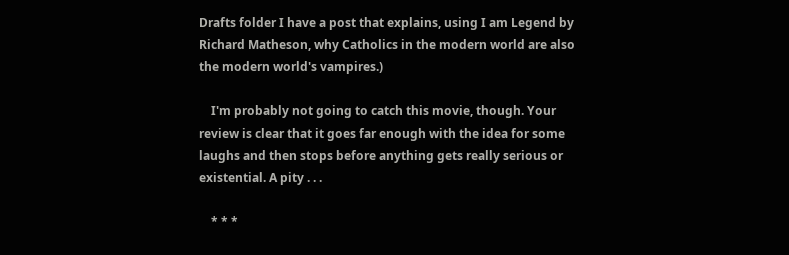Drafts folder I have a post that explains, using I am Legend by Richard Matheson, why Catholics in the modern world are also the modern world's vampires.)

    I'm probably not going to catch this movie, though. Your review is clear that it goes far enough with the idea for some laughs and then stops before anything gets really serious or existential. A pity . . .

    * * *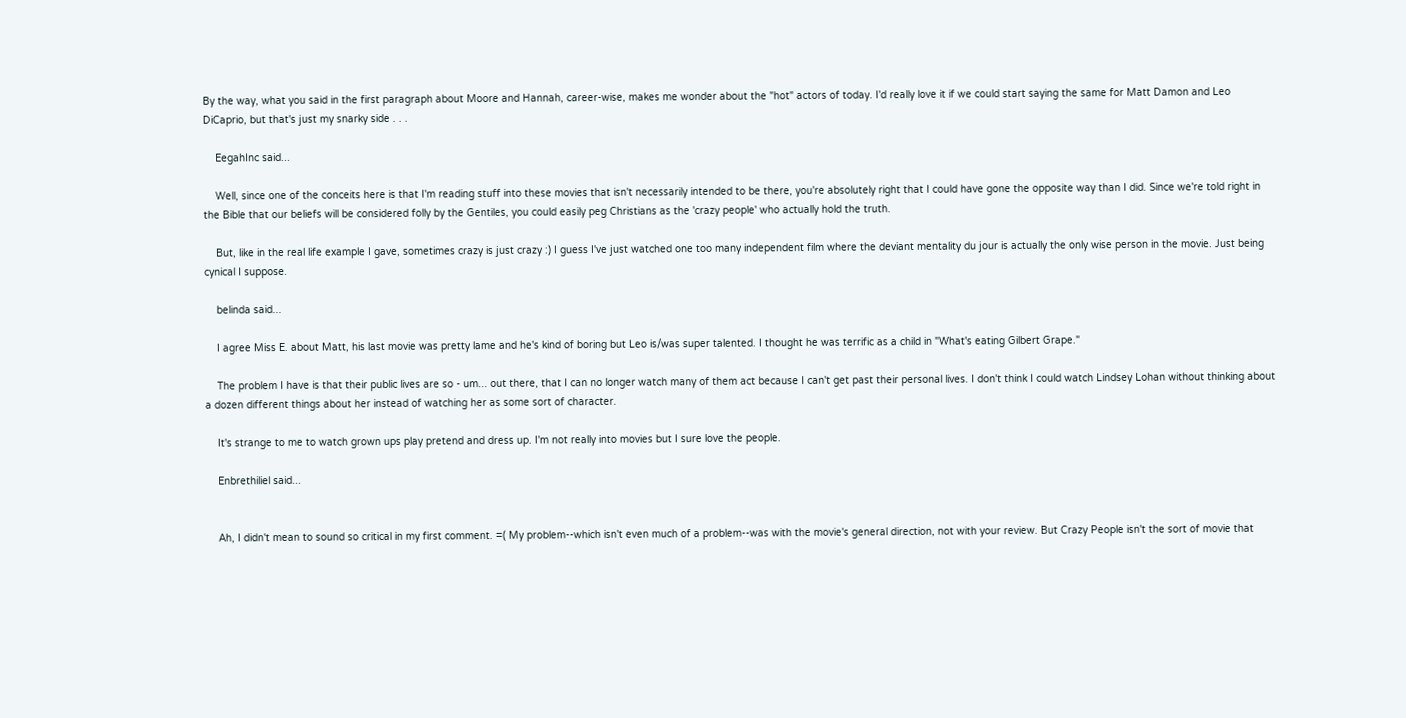By the way, what you said in the first paragraph about Moore and Hannah, career-wise, makes me wonder about the "hot" actors of today. I'd really love it if we could start saying the same for Matt Damon and Leo DiCaprio, but that's just my snarky side . . .

    EegahInc said...

    Well, since one of the conceits here is that I'm reading stuff into these movies that isn't necessarily intended to be there, you're absolutely right that I could have gone the opposite way than I did. Since we're told right in the Bible that our beliefs will be considered folly by the Gentiles, you could easily peg Christians as the 'crazy people' who actually hold the truth.

    But, like in the real life example I gave, sometimes crazy is just crazy :) I guess I've just watched one too many independent film where the deviant mentality du jour is actually the only wise person in the movie. Just being cynical I suppose.

    belinda said...

    I agree Miss E. about Matt, his last movie was pretty lame and he's kind of boring but Leo is/was super talented. I thought he was terrific as a child in "What's eating Gilbert Grape."

    The problem I have is that their public lives are so - um... out there, that I can no longer watch many of them act because I can't get past their personal lives. I don't think I could watch Lindsey Lohan without thinking about a dozen different things about her instead of watching her as some sort of character.

    It's strange to me to watch grown ups play pretend and dress up. I'm not really into movies but I sure love the people.

    Enbrethiliel said...


    Ah, I didn't mean to sound so critical in my first comment. =( My problem--which isn't even much of a problem--was with the movie's general direction, not with your review. But Crazy People isn't the sort of movie that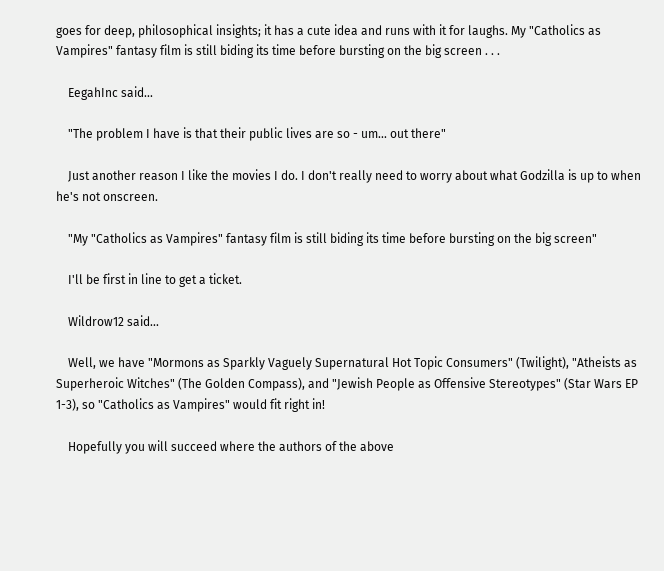goes for deep, philosophical insights; it has a cute idea and runs with it for laughs. My "Catholics as Vampires" fantasy film is still biding its time before bursting on the big screen . . .

    EegahInc said...

    "The problem I have is that their public lives are so - um... out there"

    Just another reason I like the movies I do. I don't really need to worry about what Godzilla is up to when he's not onscreen.

    "My "Catholics as Vampires" fantasy film is still biding its time before bursting on the big screen"

    I'll be first in line to get a ticket.

    Wildrow12 said...

    Well, we have "Mormons as Sparkly Vaguely Supernatural Hot Topic Consumers" (Twilight), "Atheists as Superheroic Witches" (The Golden Compass), and "Jewish People as Offensive Stereotypes" (Star Wars EP 1-3), so "Catholics as Vampires" would fit right in!

    Hopefully you will succeed where the authors of the above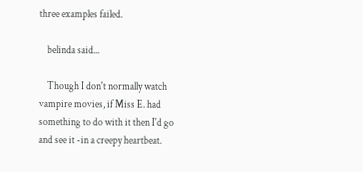three examples failed.

    belinda said...

    Though I don't normally watch vampire movies, if Miss E. had something to do with it then I'd go and see it -in a creepy heartbeat.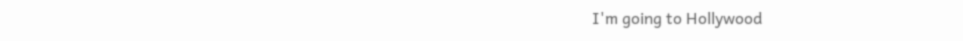I'm going to Hollywood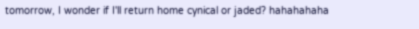tomorrow, I wonder if I'll return home cynical or jaded? hahahahaha